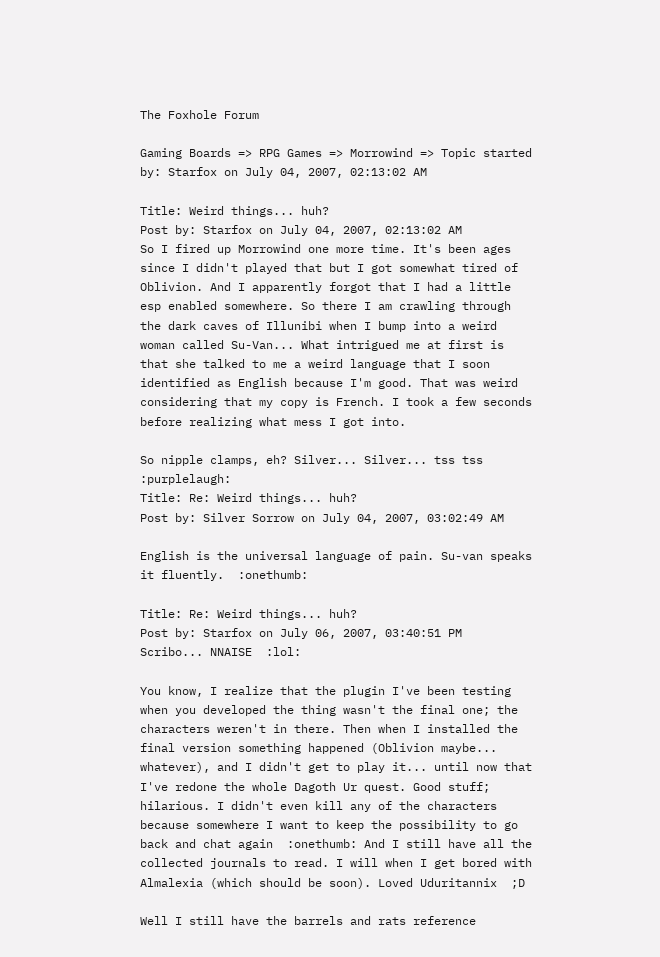The Foxhole Forum

Gaming Boards => RPG Games => Morrowind => Topic started by: Starfox on July 04, 2007, 02:13:02 AM

Title: Weird things... huh?
Post by: Starfox on July 04, 2007, 02:13:02 AM
So I fired up Morrowind one more time. It's been ages since I didn't played that but I got somewhat tired of Oblivion. And I apparently forgot that I had a little esp enabled somewhere. So there I am crawling through the dark caves of Illunibi when I bump into a weird woman called Su-Van... What intrigued me at first is that she talked to me a weird language that I soon identified as English because I'm good. That was weird considering that my copy is French. I took a few seconds before realizing what mess I got into.

So nipple clamps, eh? Silver... Silver... tss tss  :purplelaugh:
Title: Re: Weird things... huh?
Post by: Silver Sorrow on July 04, 2007, 03:02:49 AM

English is the universal language of pain. Su-van speaks it fluently.  :onethumb:

Title: Re: Weird things... huh?
Post by: Starfox on July 06, 2007, 03:40:51 PM
Scribo... NNAISE  :lol:

You know, I realize that the plugin I've been testing when you developed the thing wasn't the final one; the characters weren't in there. Then when I installed the final version something happened (Oblivion maybe... whatever), and I didn't get to play it... until now that I've redone the whole Dagoth Ur quest. Good stuff; hilarious. I didn't even kill any of the characters because somewhere I want to keep the possibility to go back and chat again  :onethumb: And I still have all the collected journals to read. I will when I get bored with Almalexia (which should be soon). Loved Uduritannix  ;D

Well I still have the barrels and rats reference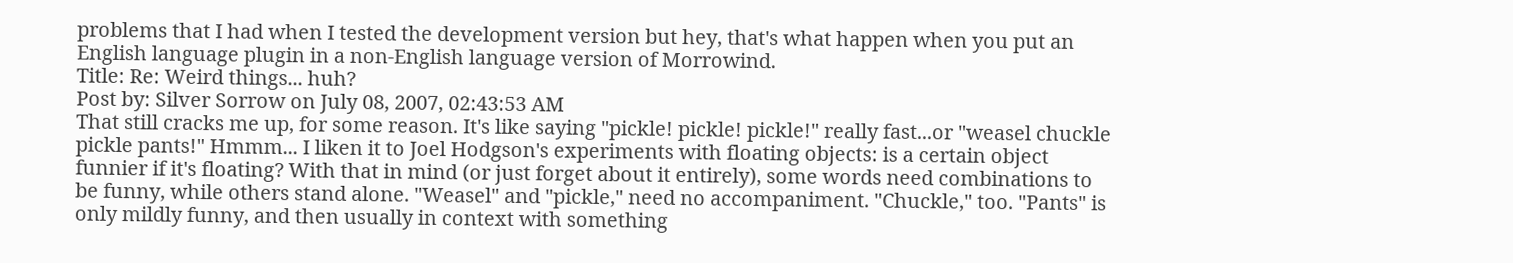problems that I had when I tested the development version but hey, that's what happen when you put an English language plugin in a non-English language version of Morrowind.
Title: Re: Weird things... huh?
Post by: Silver Sorrow on July 08, 2007, 02:43:53 AM
That still cracks me up, for some reason. It's like saying "pickle! pickle! pickle!" really fast...or "weasel chuckle pickle pants!" Hmmm... I liken it to Joel Hodgson's experiments with floating objects: is a certain object funnier if it's floating? With that in mind (or just forget about it entirely), some words need combinations to be funny, while others stand alone. "Weasel" and "pickle," need no accompaniment. "Chuckle," too. "Pants" is only mildly funny, and then usually in context with something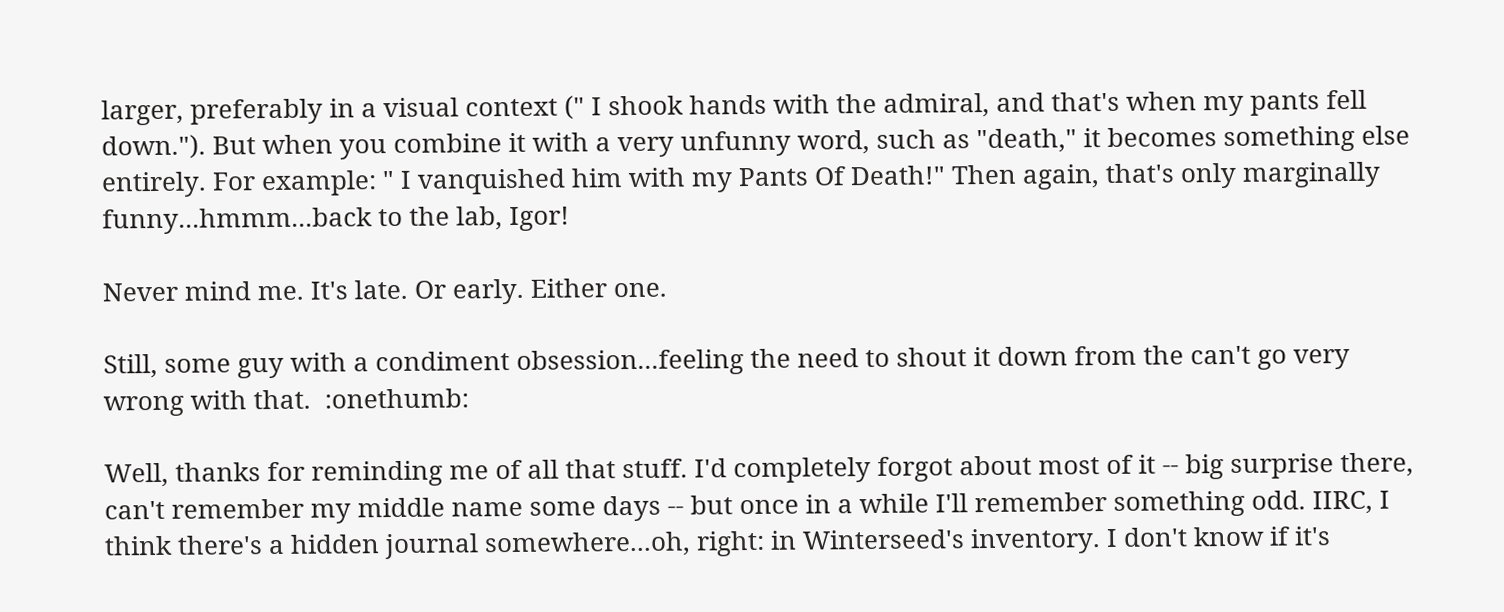larger, preferably in a visual context (" I shook hands with the admiral, and that's when my pants fell down."). But when you combine it with a very unfunny word, such as "death," it becomes something else entirely. For example: " I vanquished him with my Pants Of Death!" Then again, that's only marginally funny...hmmm...back to the lab, Igor!

Never mind me. It's late. Or early. Either one.

Still, some guy with a condiment obsession...feeling the need to shout it down from the can't go very wrong with that.  :onethumb:

Well, thanks for reminding me of all that stuff. I'd completely forgot about most of it -- big surprise there, can't remember my middle name some days -- but once in a while I'll remember something odd. IIRC, I think there's a hidden journal somewhere...oh, right: in Winterseed's inventory. I don't know if it's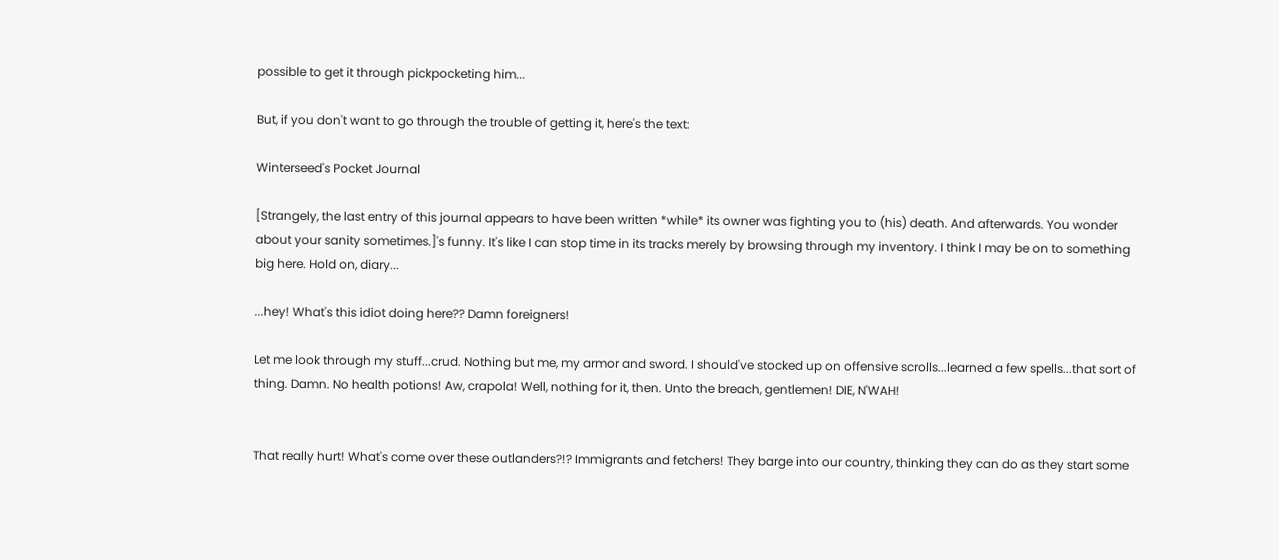possible to get it through pickpocketing him...

But, if you don't want to go through the trouble of getting it, here's the text:

Winterseed's Pocket Journal

[Strangely, the last entry of this journal appears to have been written *while* its owner was fighting you to (his) death. And afterwards. You wonder about your sanity sometimes.]'s funny. It's like I can stop time in its tracks merely by browsing through my inventory. I think I may be on to something big here. Hold on, diary...

...hey! What's this idiot doing here?? Damn foreigners!

Let me look through my stuff...crud. Nothing but me, my armor and sword. I should've stocked up on offensive scrolls...learned a few spells...that sort of thing. Damn. No health potions! Aw, crapola! Well, nothing for it, then. Unto the breach, gentlemen! DIE, N'WAH!


That really hurt! What's come over these outlanders?!? Immigrants and fetchers! They barge into our country, thinking they can do as they start some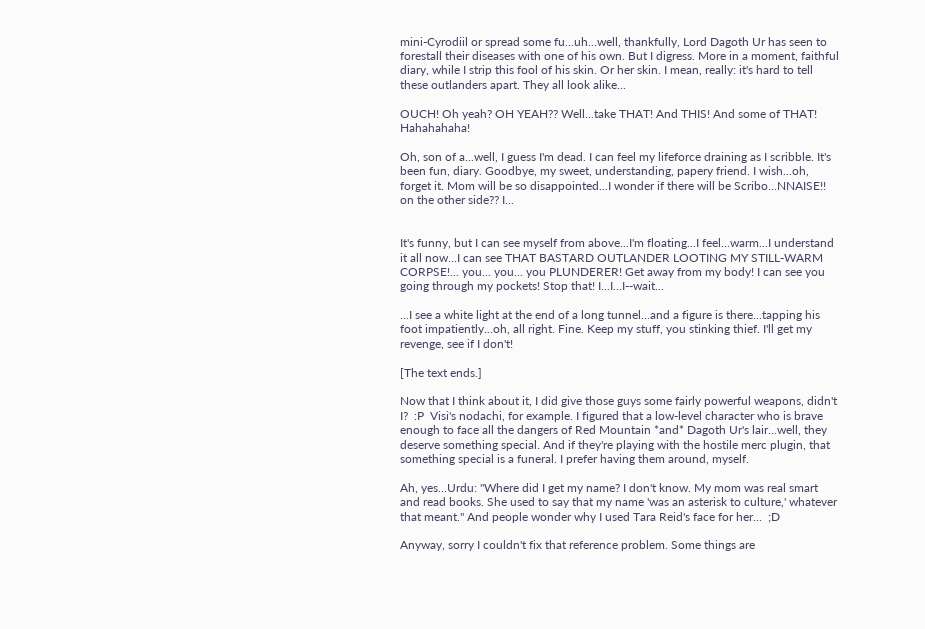mini-Cyrodiil or spread some fu...uh...well, thankfully, Lord Dagoth Ur has seen to forestall their diseases with one of his own. But I digress. More in a moment, faithful diary, while I strip this fool of his skin. Or her skin. I mean, really: it's hard to tell these outlanders apart. They all look alike...

OUCH! Oh yeah? OH YEAH?? Well...take THAT! And THIS! And some of THAT! Hahahahaha!

Oh, son of a...well, I guess I'm dead. I can feel my lifeforce draining as I scribble. It's been fun, diary. Goodbye, my sweet, understanding, papery friend. I wish...oh, forget it. Mom will be so disappointed...I wonder if there will be Scribo...NNAISE!! on the other side?? I...


It's funny, but I can see myself from above...I'm floating...I feel...warm...I understand it all now...I can see THAT BASTARD OUTLANDER LOOTING MY STILL-WARM CORPSE!... you... you... you PLUNDERER! Get away from my body! I can see you going through my pockets! Stop that! I...I...I--wait...

...I see a white light at the end of a long tunnel...and a figure is there...tapping his foot impatiently...oh, all right. Fine. Keep my stuff, you stinking thief. I'll get my revenge, see if I don't!

[The text ends.]

Now that I think about it, I did give those guys some fairly powerful weapons, didn't I?  :P  Visi's nodachi, for example. I figured that a low-level character who is brave enough to face all the dangers of Red Mountain *and* Dagoth Ur's lair...well, they deserve something special. And if they're playing with the hostile merc plugin, that something special is a funeral. I prefer having them around, myself.

Ah, yes...Urdu: "Where did I get my name? I don't know. My mom was real smart and read books. She used to say that my name 'was an asterisk to culture,' whatever that meant." And people wonder why I used Tara Reid's face for her...  ;D

Anyway, sorry I couldn't fix that reference problem. Some things are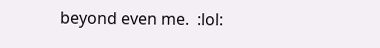beyond even me.  :lol: